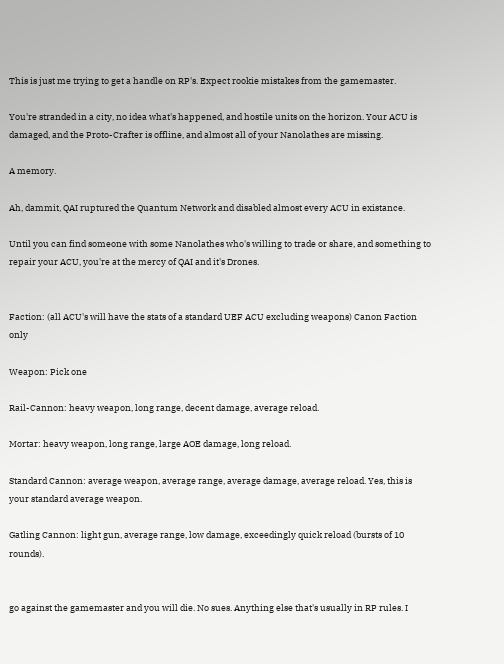This is just me trying to get a handle on RP's. Expect rookie mistakes from the gamemaster.

You're stranded in a city, no idea what's happened, and hostile units on the horizon. Your ACU is damaged, and the Proto-Crafter is offline, and almost all of your Nanolathes are missing.

A memory.

Ah, dammit, QAI ruptured the Quantum Network and disabled almost every ACU in existance.

Until you can find someone with some Nanolathes who's willing to trade or share, and something to repair your ACU, you're at the mercy of QAI and it's Drones.


Faction: (all ACU's will have the stats of a standard UEF ACU excluding weapons) Canon Faction only

Weapon: Pick one

Rail-Cannon: heavy weapon, long range, decent damage, average reload.

Mortar: heavy weapon, long range, large AOE damage, long reload.

Standard Cannon: average weapon, average range, average damage, average reload. Yes, this is your standard average weapon.

Gatling Cannon: light gun, average range, low damage, exceedingly quick reload (bursts of 10 rounds).


go against the gamemaster and you will die. No sues. Anything else that's usually in RP rules. I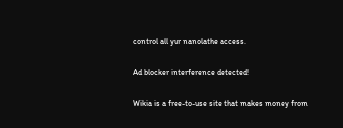control all yur nanolathe access.

Ad blocker interference detected!

Wikia is a free-to-use site that makes money from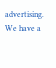advertising. We have a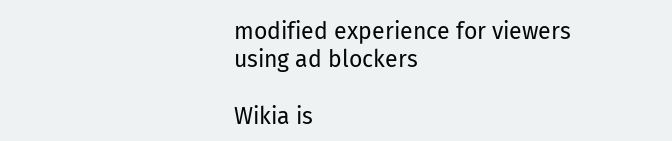modified experience for viewers using ad blockers

Wikia is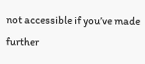not accessible if you’ve made further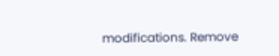modifications. Remove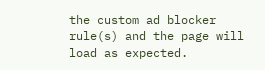the custom ad blocker rule(s) and the page will load as expected.